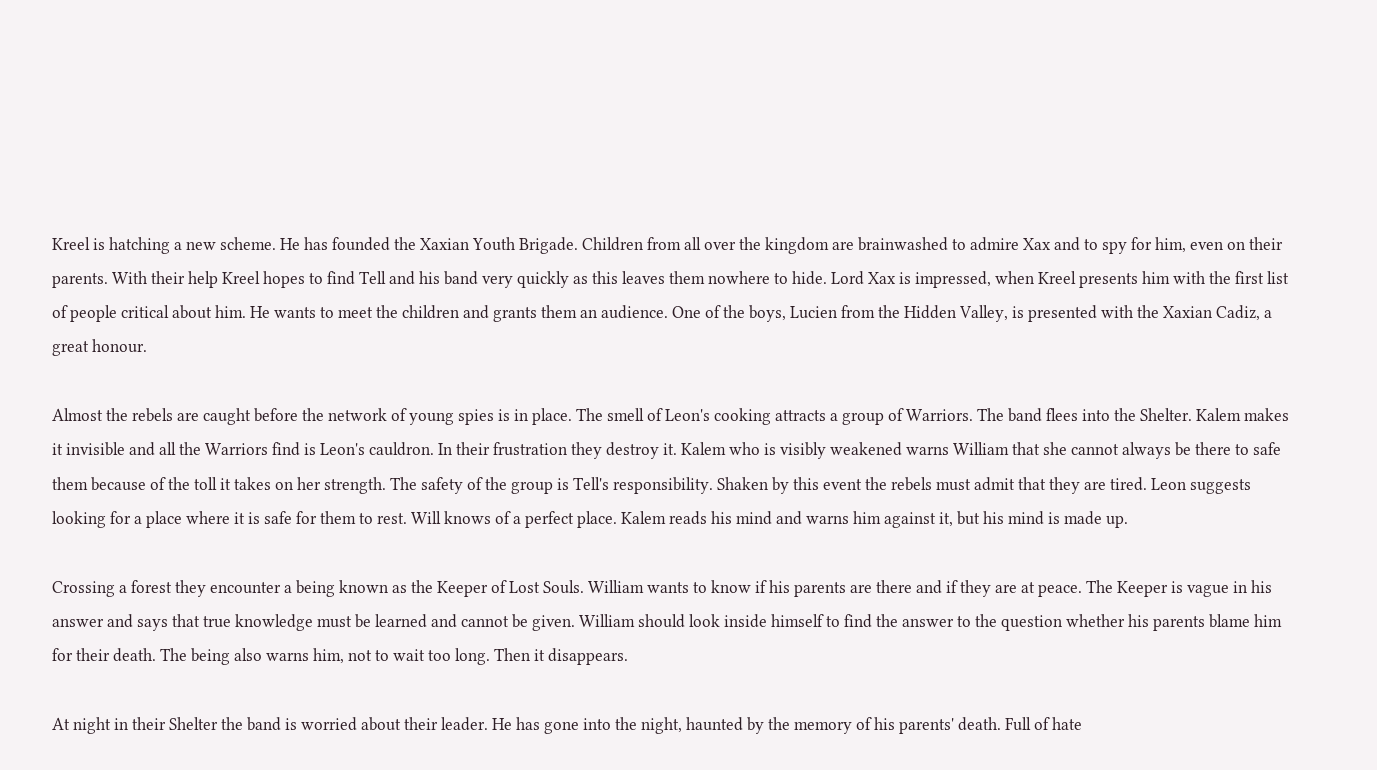Kreel is hatching a new scheme. He has founded the Xaxian Youth Brigade. Children from all over the kingdom are brainwashed to admire Xax and to spy for him, even on their parents. With their help Kreel hopes to find Tell and his band very quickly as this leaves them nowhere to hide. Lord Xax is impressed, when Kreel presents him with the first list of people critical about him. He wants to meet the children and grants them an audience. One of the boys, Lucien from the Hidden Valley, is presented with the Xaxian Cadiz, a great honour.

Almost the rebels are caught before the network of young spies is in place. The smell of Leon's cooking attracts a group of Warriors. The band flees into the Shelter. Kalem makes it invisible and all the Warriors find is Leon's cauldron. In their frustration they destroy it. Kalem who is visibly weakened warns William that she cannot always be there to safe them because of the toll it takes on her strength. The safety of the group is Tell's responsibility. Shaken by this event the rebels must admit that they are tired. Leon suggests looking for a place where it is safe for them to rest. Will knows of a perfect place. Kalem reads his mind and warns him against it, but his mind is made up.

Crossing a forest they encounter a being known as the Keeper of Lost Souls. William wants to know if his parents are there and if they are at peace. The Keeper is vague in his answer and says that true knowledge must be learned and cannot be given. William should look inside himself to find the answer to the question whether his parents blame him for their death. The being also warns him, not to wait too long. Then it disappears.

At night in their Shelter the band is worried about their leader. He has gone into the night, haunted by the memory of his parents' death. Full of hate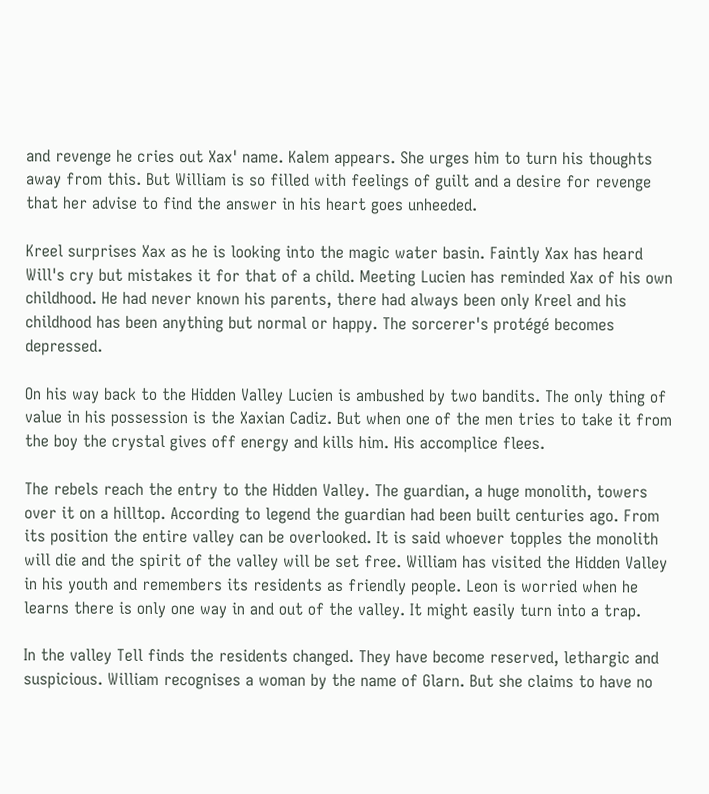and revenge he cries out Xax' name. Kalem appears. She urges him to turn his thoughts away from this. But William is so filled with feelings of guilt and a desire for revenge that her advise to find the answer in his heart goes unheeded.

Kreel surprises Xax as he is looking into the magic water basin. Faintly Xax has heard Will's cry but mistakes it for that of a child. Meeting Lucien has reminded Xax of his own childhood. He had never known his parents, there had always been only Kreel and his childhood has been anything but normal or happy. The sorcerer's protégé becomes depressed.

On his way back to the Hidden Valley Lucien is ambushed by two bandits. The only thing of value in his possession is the Xaxian Cadiz. But when one of the men tries to take it from the boy the crystal gives off energy and kills him. His accomplice flees.

The rebels reach the entry to the Hidden Valley. The guardian, a huge monolith, towers over it on a hilltop. According to legend the guardian had been built centuries ago. From its position the entire valley can be overlooked. It is said whoever topples the monolith will die and the spirit of the valley will be set free. William has visited the Hidden Valley in his youth and remembers its residents as friendly people. Leon is worried when he learns there is only one way in and out of the valley. It might easily turn into a trap.

In the valley Tell finds the residents changed. They have become reserved, lethargic and suspicious. William recognises a woman by the name of Glarn. But she claims to have no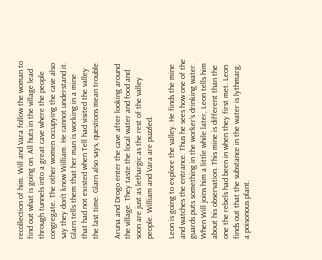recollection of him. Will and Vara follow the woman to find out what is going on. All huts in the village lead through tunnels into a great cave where the people congregate. The other women occupying the cave also say they don't know William. He cannot understand it. Glarn tells them that her man is working in a mine that had not existed when Tell had visited the valley the last time. Glarn also says, questions mean trouble.

Aruna and Drogo enter the cave after looking around the village. They taste the local water and food and soon are just as lethargic as the rest of the valley people. William and Vara are puzzled.

Leon is going to explore the valley. He finds the mine and watches the entrance. Thus he sees how one of the guards puts something in the worker's drinking water. When Will joins him a little while later, Leon tells him about his observation. This mine is different than the one the rebels had been in when they first met. Leon finds out that the substance in the water is lythmarg, a poisonous plant.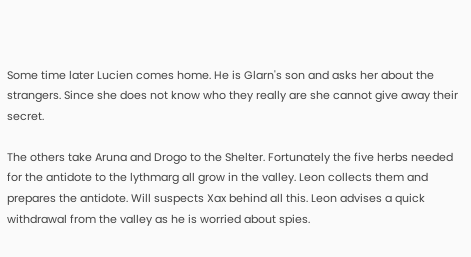Some time later Lucien comes home. He is Glarn's son and asks her about the strangers. Since she does not know who they really are she cannot give away their secret.

The others take Aruna and Drogo to the Shelter. Fortunately the five herbs needed for the antidote to the lythmarg all grow in the valley. Leon collects them and prepares the antidote. Will suspects Xax behind all this. Leon advises a quick withdrawal from the valley as he is worried about spies.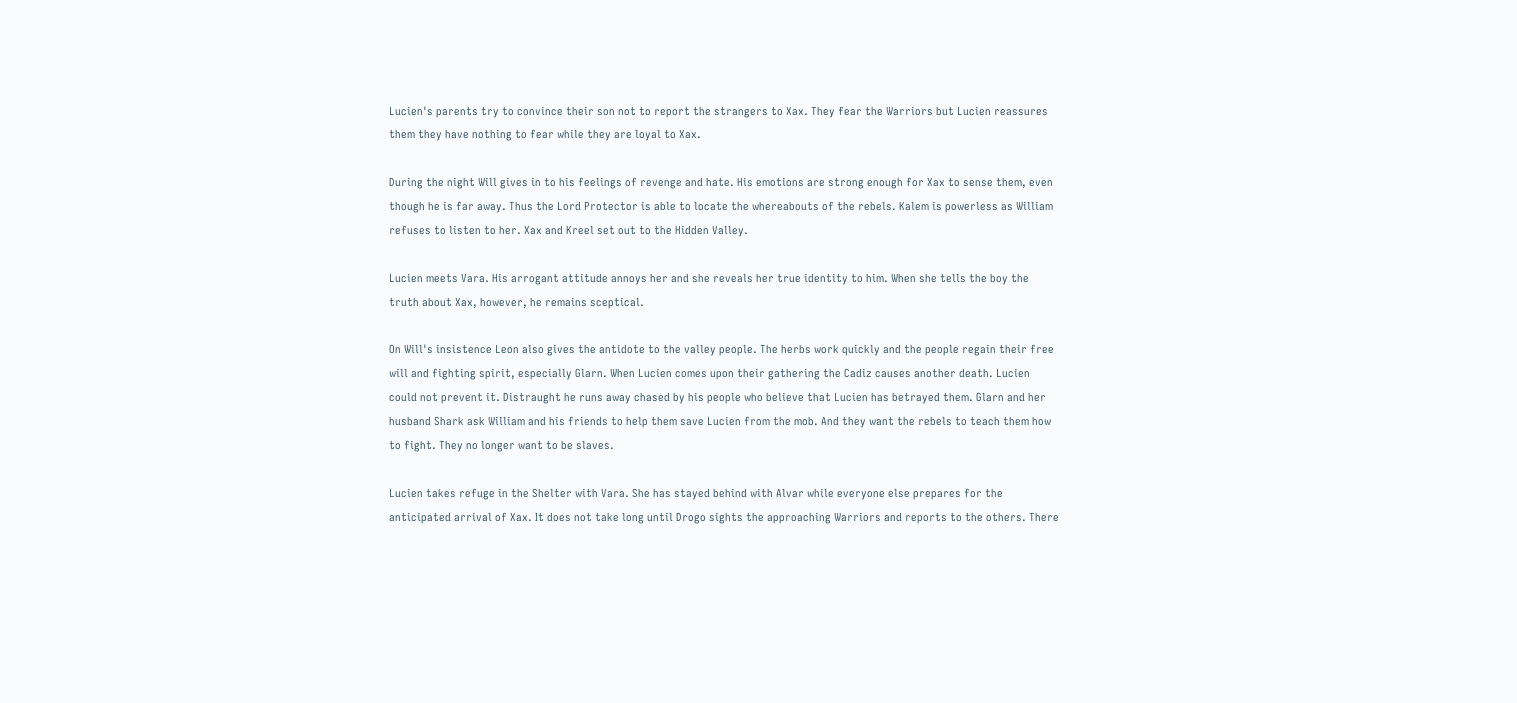Lucien's parents try to convince their son not to report the strangers to Xax. They fear the Warriors but Lucien reassures them they have nothing to fear while they are loyal to Xax.

During the night Will gives in to his feelings of revenge and hate. His emotions are strong enough for Xax to sense them, even though he is far away. Thus the Lord Protector is able to locate the whereabouts of the rebels. Kalem is powerless as William refuses to listen to her. Xax and Kreel set out to the Hidden Valley.

Lucien meets Vara. His arrogant attitude annoys her and she reveals her true identity to him. When she tells the boy the truth about Xax, however, he remains sceptical.

On Will's insistence Leon also gives the antidote to the valley people. The herbs work quickly and the people regain their free will and fighting spirit, especially Glarn. When Lucien comes upon their gathering the Cadiz causes another death. Lucien could not prevent it. Distraught he runs away chased by his people who believe that Lucien has betrayed them. Glarn and her husband Shark ask William and his friends to help them save Lucien from the mob. And they want the rebels to teach them how to fight. They no longer want to be slaves.

Lucien takes refuge in the Shelter with Vara. She has stayed behind with Alvar while everyone else prepares for the anticipated arrival of Xax. It does not take long until Drogo sights the approaching Warriors and reports to the others. There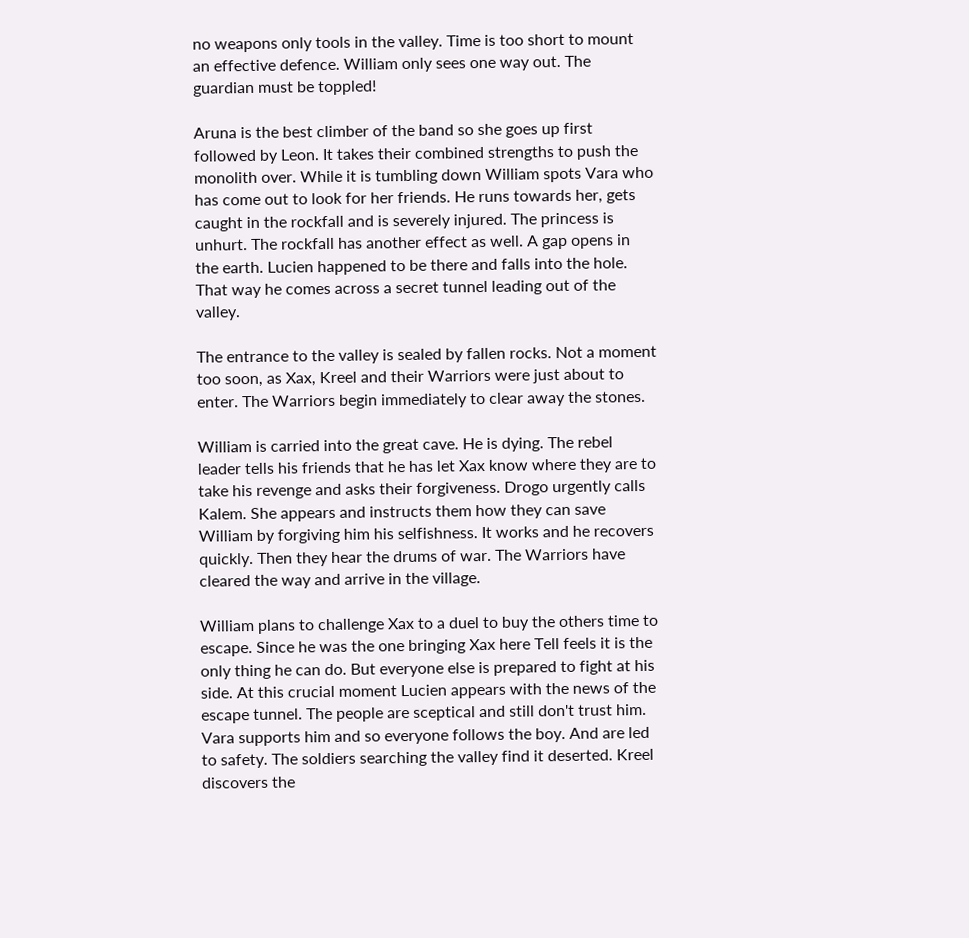no weapons only tools in the valley. Time is too short to mount an effective defence. William only sees one way out. The guardian must be toppled!

Aruna is the best climber of the band so she goes up first followed by Leon. It takes their combined strengths to push the monolith over. While it is tumbling down William spots Vara who has come out to look for her friends. He runs towards her, gets caught in the rockfall and is severely injured. The princess is unhurt. The rockfall has another effect as well. A gap opens in the earth. Lucien happened to be there and falls into the hole. That way he comes across a secret tunnel leading out of the valley.

The entrance to the valley is sealed by fallen rocks. Not a moment too soon, as Xax, Kreel and their Warriors were just about to enter. The Warriors begin immediately to clear away the stones.

William is carried into the great cave. He is dying. The rebel leader tells his friends that he has let Xax know where they are to take his revenge and asks their forgiveness. Drogo urgently calls Kalem. She appears and instructs them how they can save William by forgiving him his selfishness. It works and he recovers quickly. Then they hear the drums of war. The Warriors have cleared the way and arrive in the village.

William plans to challenge Xax to a duel to buy the others time to escape. Since he was the one bringing Xax here Tell feels it is the only thing he can do. But everyone else is prepared to fight at his side. At this crucial moment Lucien appears with the news of the escape tunnel. The people are sceptical and still don't trust him. Vara supports him and so everyone follows the boy. And are led to safety. The soldiers searching the valley find it deserted. Kreel discovers the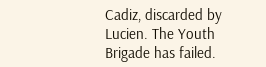Cadiz, discarded by Lucien. The Youth Brigade has failed.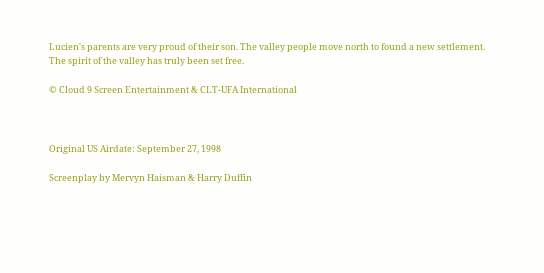Lucien's parents are very proud of their son. The valley people move north to found a new settlement.
The spirit of the valley has truly been set free.

© Cloud 9 Screen Entertainment & CLT-UFA International



Original US Airdate: September 27, 1998

Screenplay by Mervyn Haisman & Harry Duffin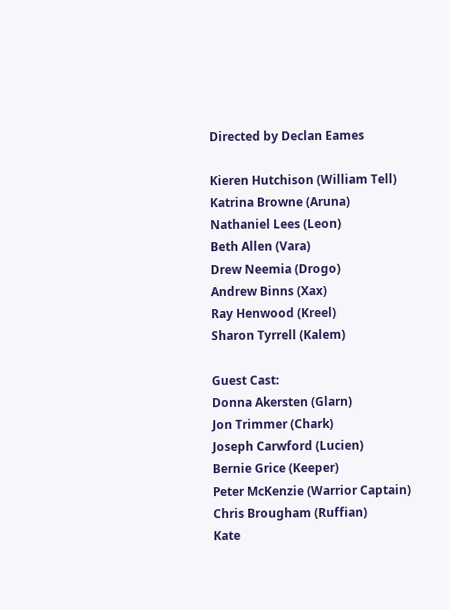Directed by Declan Eames

Kieren Hutchison (William Tell)
Katrina Browne (Aruna)
Nathaniel Lees (Leon)
Beth Allen (Vara)
Drew Neemia (Drogo)
Andrew Binns (Xax)
Ray Henwood (Kreel)
Sharon Tyrrell (Kalem)

Guest Cast:
Donna Akersten (Glarn)
Jon Trimmer (Chark)
Joseph Carwford (Lucien)
Bernie Grice (Keeper)
Peter McKenzie (Warrior Captain)
Chris Brougham (Ruffian)
Kate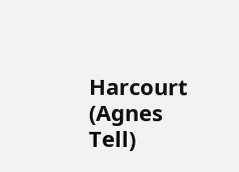Harcourt (Agnes Tell)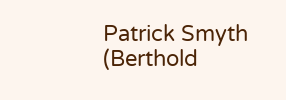Patrick Smyth (Berthold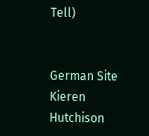Tell)


German Site
Kieren Hutchison